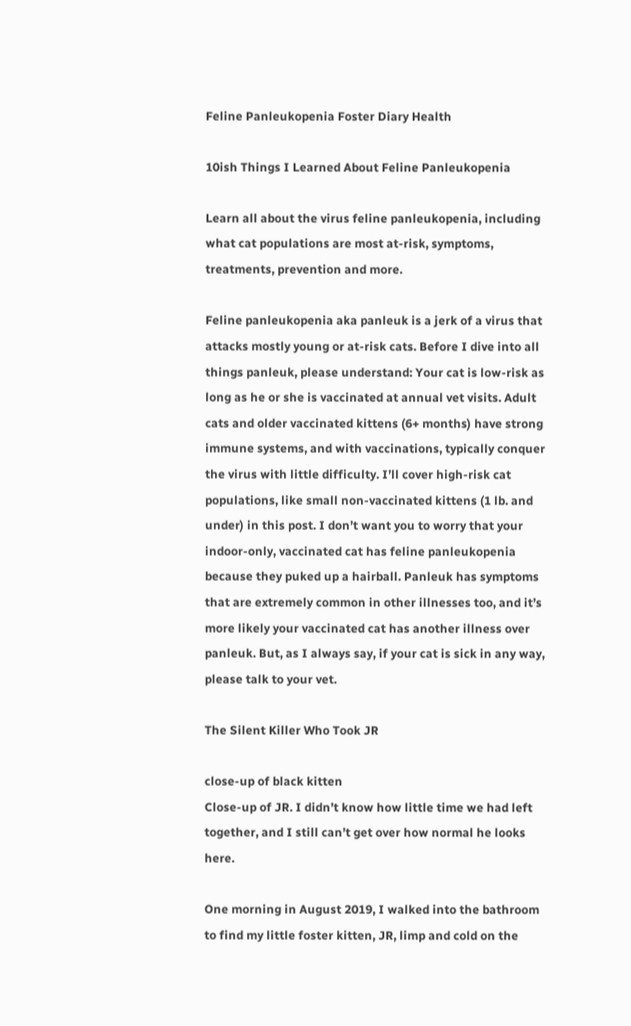Feline Panleukopenia Foster Diary Health

10ish Things I Learned About Feline Panleukopenia

Learn all about the virus feline panleukopenia, including what cat populations are most at-risk, symptoms, treatments, prevention and more.

Feline panleukopenia aka panleuk is a jerk of a virus that attacks mostly young or at-risk cats. Before I dive into all things panleuk, please understand: Your cat is low-risk as long as he or she is vaccinated at annual vet visits. Adult cats and older vaccinated kittens (6+ months) have strong immune systems, and with vaccinations, typically conquer the virus with little difficulty. I’ll cover high-risk cat populations, like small non-vaccinated kittens (1 lb. and under) in this post. I don’t want you to worry that your indoor-only, vaccinated cat has feline panleukopenia because they puked up a hairball. Panleuk has symptoms that are extremely common in other illnesses too, and it’s more likely your vaccinated cat has another illness over panleuk. But, as I always say, if your cat is sick in any way, please talk to your vet.

The Silent Killer Who Took JR

close-up of black kitten
Close-up of JR. I didn’t know how little time we had left together, and I still can’t get over how normal he looks here.

One morning in August 2019, I walked into the bathroom to find my little foster kitten, JR, limp and cold on the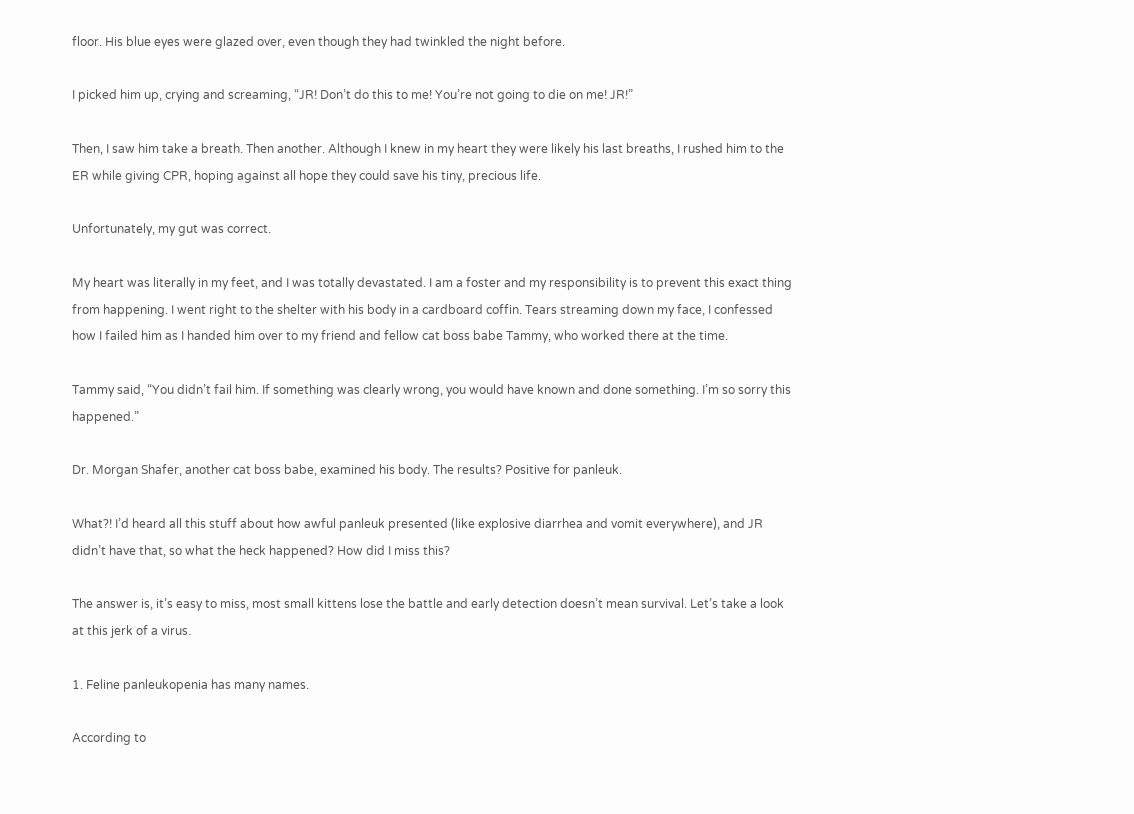floor. His blue eyes were glazed over, even though they had twinkled the night before.

I picked him up, crying and screaming, “JR! Don’t do this to me! You’re not going to die on me! JR!”

Then, I saw him take a breath. Then another. Although I knew in my heart they were likely his last breaths, I rushed him to the ER while giving CPR, hoping against all hope they could save his tiny, precious life.

Unfortunately, my gut was correct.

My heart was literally in my feet, and I was totally devastated. I am a foster and my responsibility is to prevent this exact thing from happening. I went right to the shelter with his body in a cardboard coffin. Tears streaming down my face, I confessed how I failed him as I handed him over to my friend and fellow cat boss babe Tammy, who worked there at the time.

Tammy said, “You didn’t fail him. If something was clearly wrong, you would have known and done something. I’m so sorry this happened.”

Dr. Morgan Shafer, another cat boss babe, examined his body. The results? Positive for panleuk.

What?! I’d heard all this stuff about how awful panleuk presented (like explosive diarrhea and vomit everywhere), and JR didn’t have that, so what the heck happened? How did I miss this?

The answer is, it’s easy to miss, most small kittens lose the battle and early detection doesn’t mean survival. Let’s take a look at this jerk of a virus.

1. Feline panleukopenia has many names.

According to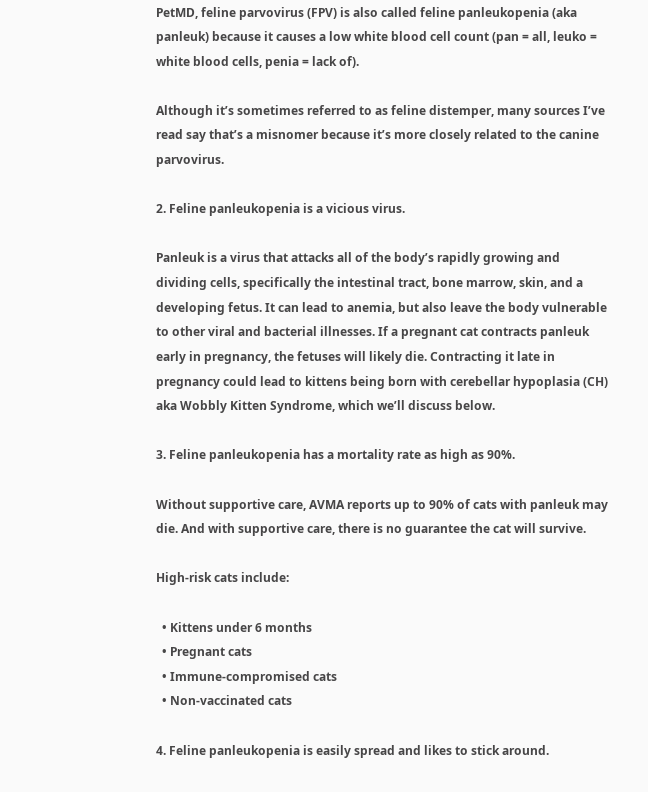PetMD, feline parvovirus (FPV) is also called feline panleukopenia (aka panleuk) because it causes a low white blood cell count (pan = all, leuko = white blood cells, penia = lack of).

Although it’s sometimes referred to as feline distemper, many sources I’ve read say that’s a misnomer because it’s more closely related to the canine parvovirus.

2. Feline panleukopenia is a vicious virus.

Panleuk is a virus that attacks all of the body’s rapidly growing and dividing cells, specifically the intestinal tract, bone marrow, skin, and a developing fetus. It can lead to anemia, but also leave the body vulnerable to other viral and bacterial illnesses. If a pregnant cat contracts panleuk early in pregnancy, the fetuses will likely die. Contracting it late in pregnancy could lead to kittens being born with cerebellar hypoplasia (CH) aka Wobbly Kitten Syndrome, which we’ll discuss below.

3. Feline panleukopenia has a mortality rate as high as 90%.

Without supportive care, AVMA reports up to 90% of cats with panleuk may die. And with supportive care, there is no guarantee the cat will survive.

High-risk cats include:

  • Kittens under 6 months
  • Pregnant cats
  • Immune-compromised cats
  • Non-vaccinated cats

4. Feline panleukopenia is easily spread and likes to stick around.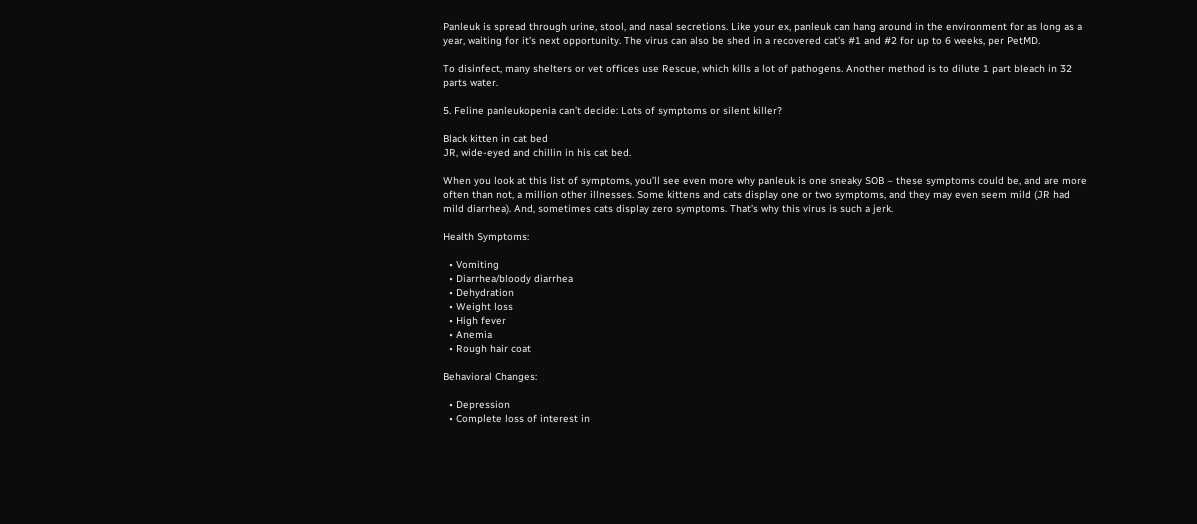Panleuk is spread through urine, stool, and nasal secretions. Like your ex, panleuk can hang around in the environment for as long as a year, waiting for it’s next opportunity. The virus can also be shed in a recovered cat’s #1 and #2 for up to 6 weeks, per PetMD.

To disinfect, many shelters or vet offices use Rescue, which kills a lot of pathogens. Another method is to dilute 1 part bleach in 32 parts water.

5. Feline panleukopenia can’t decide: Lots of symptoms or silent killer?

Black kitten in cat bed
JR, wide-eyed and chillin in his cat bed.

When you look at this list of symptoms, you’ll see even more why panleuk is one sneaky SOB – these symptoms could be, and are more often than not, a million other illnesses. Some kittens and cats display one or two symptoms, and they may even seem mild (JR had mild diarrhea). And, sometimes cats display zero symptoms. That’s why this virus is such a jerk.

Health Symptoms:

  • Vomiting
  • Diarrhea/bloody diarrhea
  • Dehydration
  • Weight loss
  • High fever
  • Anemia
  • Rough hair coat

Behavioral Changes:

  • Depression
  • Complete loss of interest in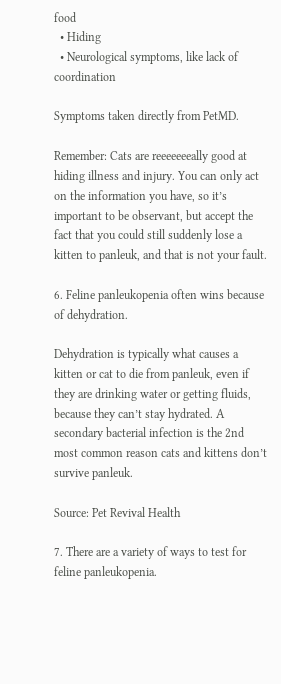food
  • Hiding
  • Neurological symptoms, like lack of coordination

Symptoms taken directly from PetMD.

Remember: Cats are reeeeeeeally good at hiding illness and injury. You can only act on the information you have, so it’s important to be observant, but accept the fact that you could still suddenly lose a kitten to panleuk, and that is not your fault.

6. Feline panleukopenia often wins because of dehydration.

Dehydration is typically what causes a kitten or cat to die from panleuk, even if they are drinking water or getting fluids, because they can’t stay hydrated. A secondary bacterial infection is the 2nd most common reason cats and kittens don’t survive panleuk.

Source: Pet Revival Health

7. There are a variety of ways to test for feline panleukopenia.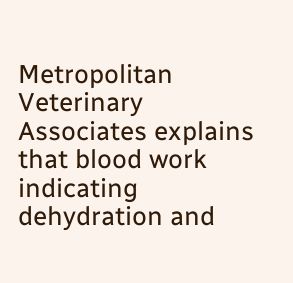Metropolitan Veterinary Associates explains that blood work indicating dehydration and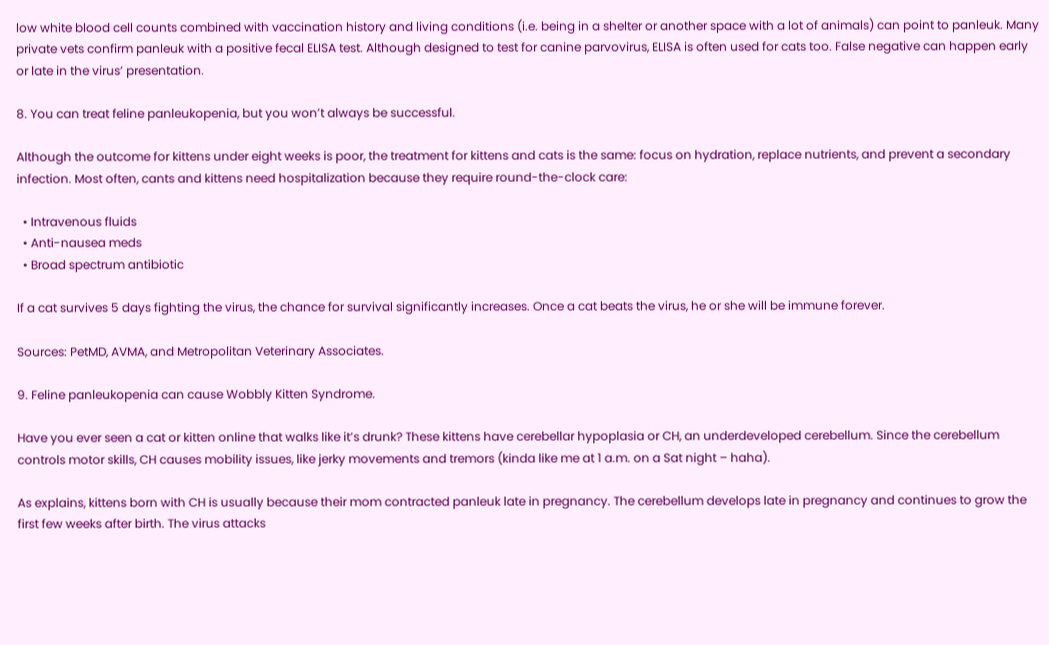low white blood cell counts combined with vaccination history and living conditions (i.e. being in a shelter or another space with a lot of animals) can point to panleuk. Many private vets confirm panleuk with a positive fecal ELISA test. Although designed to test for canine parvovirus, ELISA is often used for cats too. False negative can happen early or late in the virus’ presentation.

8. You can treat feline panleukopenia, but you won’t always be successful.

Although the outcome for kittens under eight weeks is poor, the treatment for kittens and cats is the same: focus on hydration, replace nutrients, and prevent a secondary infection. Most often, cants and kittens need hospitalization because they require round-the-clock care:

  • Intravenous fluids
  • Anti-nausea meds
  • Broad spectrum antibiotic

If a cat survives 5 days fighting the virus, the chance for survival significantly increases. Once a cat beats the virus, he or she will be immune forever.

Sources: PetMD, AVMA, and Metropolitan Veterinary Associates.

9. Feline panleukopenia can cause Wobbly Kitten Syndrome.

Have you ever seen a cat or kitten online that walks like it’s drunk? These kittens have cerebellar hypoplasia or CH, an underdeveloped cerebellum. Since the cerebellum controls motor skills, CH causes mobility issues, like jerky movements and tremors (kinda like me at 1 a.m. on a Sat night – haha).

As explains, kittens born with CH is usually because their mom contracted panleuk late in pregnancy. The cerebellum develops late in pregnancy and continues to grow the first few weeks after birth. The virus attacks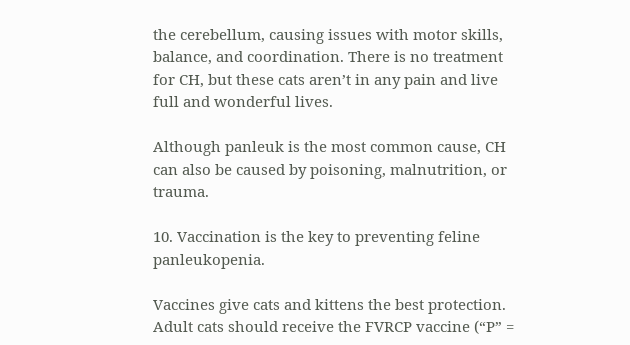the cerebellum, causing issues with motor skills, balance, and coordination. There is no treatment for CH, but these cats aren’t in any pain and live full and wonderful lives.

Although panleuk is the most common cause, CH can also be caused by poisoning, malnutrition, or trauma.

10. Vaccination is the key to preventing feline panleukopenia.

Vaccines give cats and kittens the best protection. Adult cats should receive the FVRCP vaccine (“P” =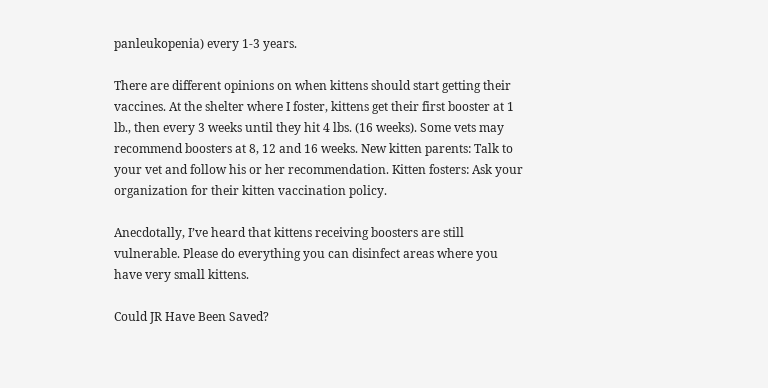panleukopenia) every 1-3 years.

There are different opinions on when kittens should start getting their vaccines. At the shelter where I foster, kittens get their first booster at 1 lb., then every 3 weeks until they hit 4 lbs. (16 weeks). Some vets may recommend boosters at 8, 12 and 16 weeks. New kitten parents: Talk to your vet and follow his or her recommendation. Kitten fosters: Ask your organization for their kitten vaccination policy.

Anecdotally, I’ve heard that kittens receiving boosters are still vulnerable. Please do everything you can disinfect areas where you have very small kittens.

Could JR Have Been Saved?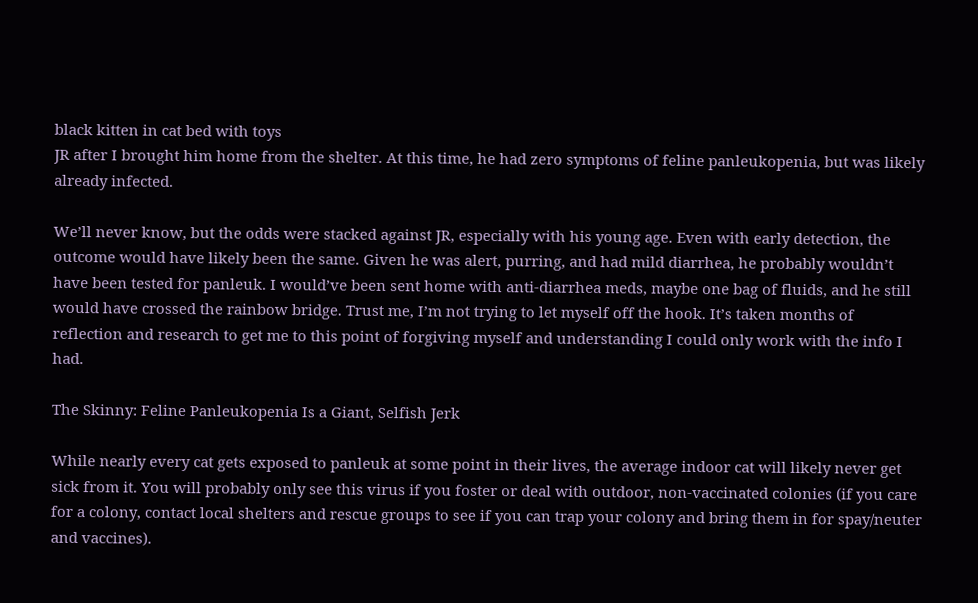black kitten in cat bed with toys
JR after I brought him home from the shelter. At this time, he had zero symptoms of feline panleukopenia, but was likely already infected.

We’ll never know, but the odds were stacked against JR, especially with his young age. Even with early detection, the outcome would have likely been the same. Given he was alert, purring, and had mild diarrhea, he probably wouldn’t have been tested for panleuk. I would’ve been sent home with anti-diarrhea meds, maybe one bag of fluids, and he still would have crossed the rainbow bridge. Trust me, I’m not trying to let myself off the hook. It’s taken months of reflection and research to get me to this point of forgiving myself and understanding I could only work with the info I had.

The Skinny: Feline Panleukopenia Is a Giant, Selfish Jerk

While nearly every cat gets exposed to panleuk at some point in their lives, the average indoor cat will likely never get sick from it. You will probably only see this virus if you foster or deal with outdoor, non-vaccinated colonies (if you care for a colony, contact local shelters and rescue groups to see if you can trap your colony and bring them in for spay/neuter and vaccines).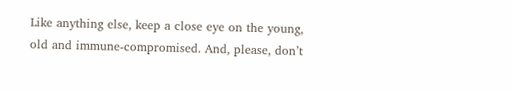Like anything else, keep a close eye on the young, old and immune-compromised. And, please, don’t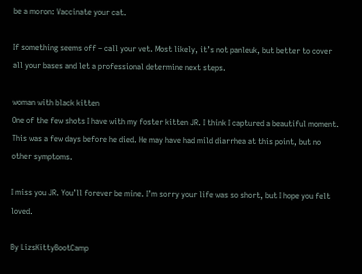be a moron: Vaccinate your cat.

If something seems off – call your vet. Most likely, it’s not panleuk, but better to cover all your bases and let a professional determine next steps.

woman with black kitten
One of the few shots I have with my foster kitten JR. I think I captured a beautiful moment. This was a few days before he died. He may have had mild diarrhea at this point, but no other symptoms.

I miss you JR. You’ll forever be mine. I’m sorry your life was so short, but I hope you felt loved.

By LizsKittyBootCamp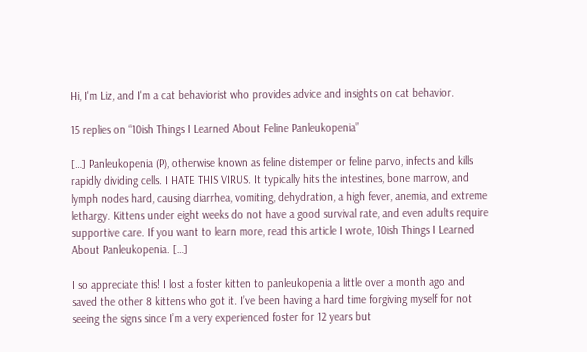Hi, I'm Liz, and I'm a cat behaviorist who provides advice and insights on cat behavior.

15 replies on “10ish Things I Learned About Feline Panleukopenia”

[…] Panleukopenia (P), otherwise known as feline distemper or feline parvo, infects and kills rapidly dividing cells. I HATE THIS VIRUS. It typically hits the intestines, bone marrow, and lymph nodes hard, causing diarrhea, vomiting, dehydration, a high fever, anemia, and extreme lethargy. Kittens under eight weeks do not have a good survival rate, and even adults require supportive care. If you want to learn more, read this article I wrote, 10ish Things I Learned About Panleukopenia. […]

I so appreciate this! I lost a foster kitten to panleukopenia a little over a month ago and saved the other 8 kittens who got it. I’ve been having a hard time forgiving myself for not seeing the signs since I’m a very experienced foster for 12 years but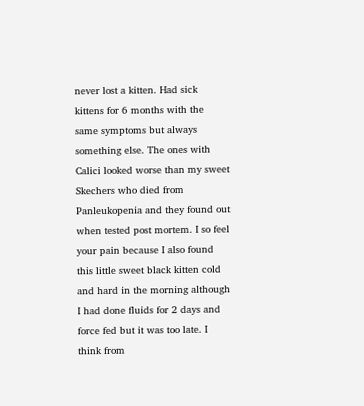never lost a kitten. Had sick kittens for 6 months with the same symptoms but always something else. The ones with Calici looked worse than my sweet Skechers who died from Panleukopenia and they found out when tested post mortem. I so feel your pain because I also found this little sweet black kitten cold and hard in the morning although I had done fluids for 2 days and force fed but it was too late. I think from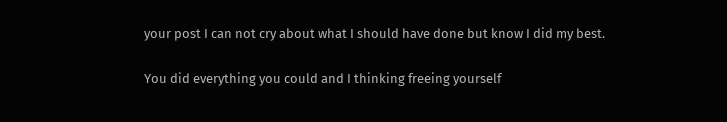your post I can not cry about what I should have done but know I did my best.

You did everything you could and I thinking freeing yourself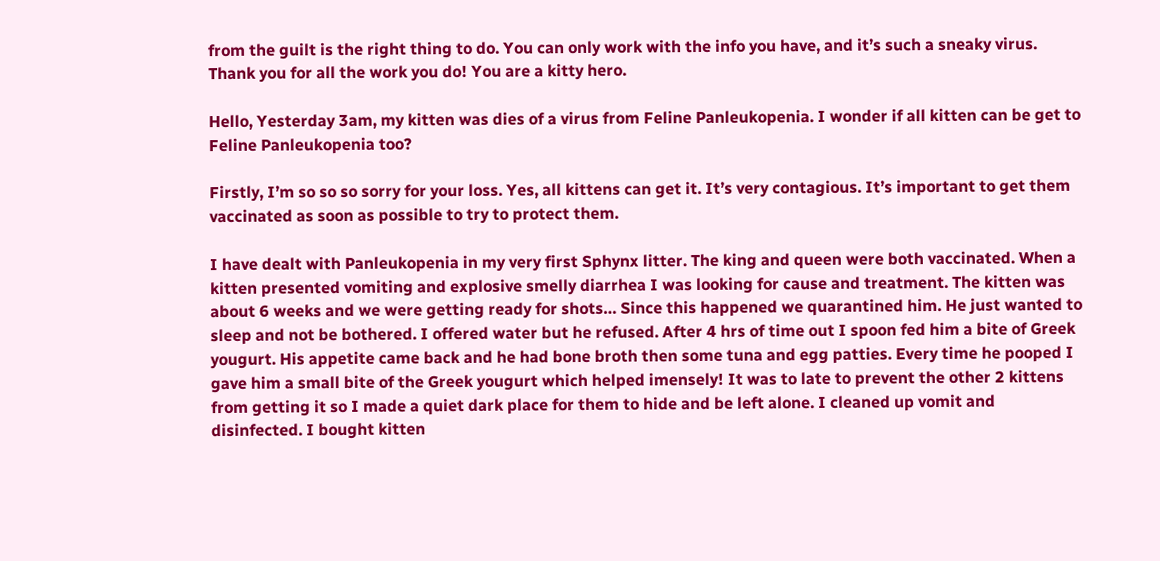from the guilt is the right thing to do. You can only work with the info you have, and it’s such a sneaky virus. Thank you for all the work you do! You are a kitty hero.

Hello, Yesterday 3am, my kitten was dies of a virus from Feline Panleukopenia. I wonder if all kitten can be get to Feline Panleukopenia too?

Firstly, I’m so so so sorry for your loss. Yes, all kittens can get it. It’s very contagious. It’s important to get them vaccinated as soon as possible to try to protect them.

I have dealt with Panleukopenia in my very first Sphynx litter. The king and queen were both vaccinated. When a kitten presented vomiting and explosive smelly diarrhea I was looking for cause and treatment. The kitten was about 6 weeks and we were getting ready for shots… Since this happened we quarantined him. He just wanted to sleep and not be bothered. I offered water but he refused. After 4 hrs of time out I spoon fed him a bite of Greek yougurt. His appetite came back and he had bone broth then some tuna and egg patties. Every time he pooped I gave him a small bite of the Greek yougurt which helped imensely! It was to late to prevent the other 2 kittens from getting it so I made a quiet dark place for them to hide and be left alone. I cleaned up vomit and disinfected. I bought kitten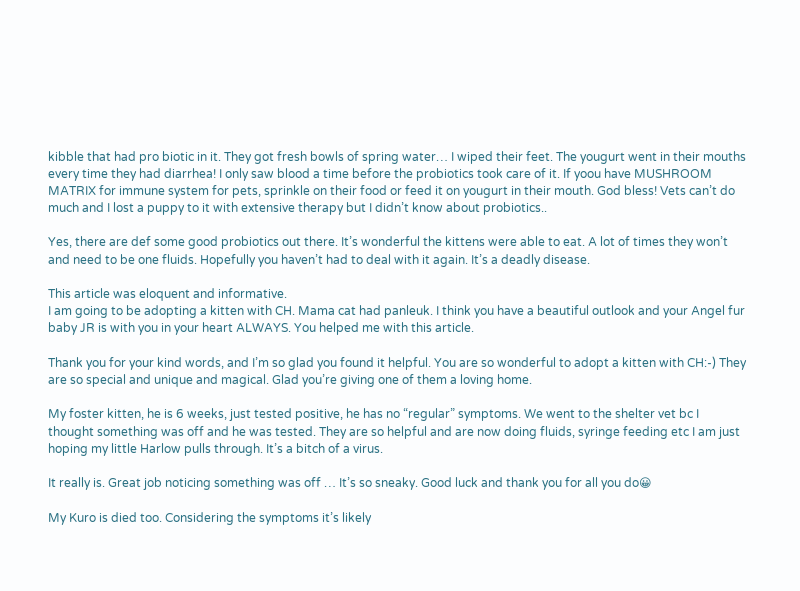kibble that had pro biotic in it. They got fresh bowls of spring water… I wiped their feet. The yougurt went in their mouths every time they had diarrhea! I only saw blood a time before the probiotics took care of it. If yoou have MUSHROOM MATRIX for immune system for pets, sprinkle on their food or feed it on yougurt in their mouth. God bless! Vets can’t do much and I lost a puppy to it with extensive therapy but I didn’t know about probiotics..

Yes, there are def some good probiotics out there. It’s wonderful the kittens were able to eat. A lot of times they won’t and need to be one fluids. Hopefully you haven’t had to deal with it again. It’s a deadly disease.

This article was eloquent and informative.
I am going to be adopting a kitten with CH. Mama cat had panleuk. I think you have a beautiful outlook and your Angel fur baby JR is with you in your heart ALWAYS. You helped me with this article.

Thank you for your kind words, and I’m so glad you found it helpful. You are so wonderful to adopt a kitten with CH:-) They are so special and unique and magical. Glad you’re giving one of them a loving home.

My foster kitten, he is 6 weeks, just tested positive, he has no “regular” symptoms. We went to the shelter vet bc I thought something was off and he was tested. They are so helpful and are now doing fluids, syringe feeding etc I am just hoping my little Harlow pulls through. It’s a bitch of a virus.

It really is. Great job noticing something was off … It’s so sneaky. Good luck and thank you for all you do😀

My Kuro is died too. Considering the symptoms it’s likely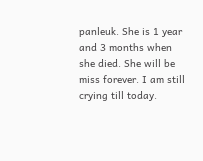panleuk. She is 1 year and 3 months when she died. She will be miss forever. I am still crying till today.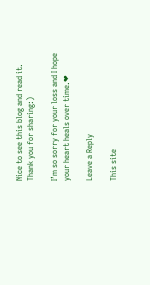Nice to see this blog and read it. Thank you for sharing:)

I’m so sorry for your loss and I hope your heart heals over time.❤

Leave a Reply

This site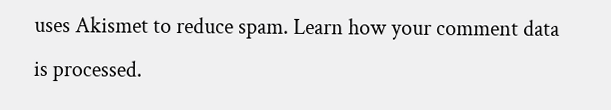uses Akismet to reduce spam. Learn how your comment data is processed.